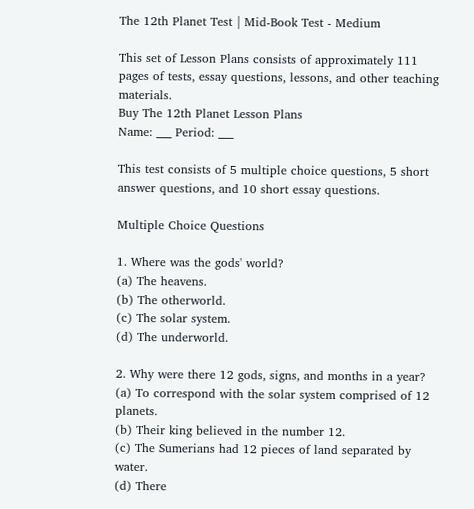The 12th Planet Test | Mid-Book Test - Medium

This set of Lesson Plans consists of approximately 111 pages of tests, essay questions, lessons, and other teaching materials.
Buy The 12th Planet Lesson Plans
Name: ___ Period: ___

This test consists of 5 multiple choice questions, 5 short answer questions, and 10 short essay questions.

Multiple Choice Questions

1. Where was the gods' world?
(a) The heavens.
(b) The otherworld.
(c) The solar system.
(d) The underworld.

2. Why were there 12 gods, signs, and months in a year?
(a) To correspond with the solar system comprised of 12 planets.
(b) Their king believed in the number 12.
(c) The Sumerians had 12 pieces of land separated by water.
(d) There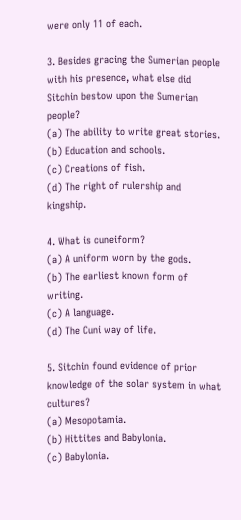were only 11 of each.

3. Besides gracing the Sumerian people with his presence, what else did Sitchin bestow upon the Sumerian people?
(a) The ability to write great stories.
(b) Education and schools.
(c) Creations of fish.
(d) The right of rulership and kingship.

4. What is cuneiform?
(a) A uniform worn by the gods.
(b) The earliest known form of writing.
(c) A language.
(d) The Cuni way of life.

5. Sitchin found evidence of prior knowledge of the solar system in what cultures?
(a) Mesopotamia.
(b) Hittites and Babylonia.
(c) Babylonia.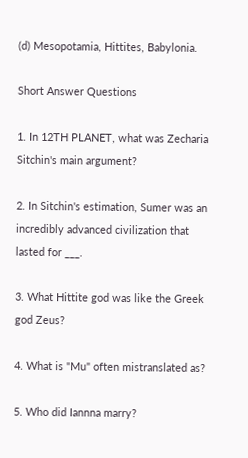(d) Mesopotamia, Hittites, Babylonia.

Short Answer Questions

1. In 12TH PLANET, what was Zecharia Sitchin's main argument?

2. In Sitchin's estimation, Sumer was an incredibly advanced civilization that lasted for ___.

3. What Hittite god was like the Greek god Zeus?

4. What is "Mu" often mistranslated as?

5. Who did Iannna marry?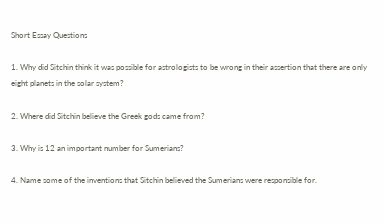Short Essay Questions

1. Why did Sitchin think it was possible for astrologists to be wrong in their assertion that there are only eight planets in the solar system?

2. Where did Sitchin believe the Greek gods came from?

3. Why is 12 an important number for Sumerians?

4. Name some of the inventions that Sitchin believed the Sumerians were responsible for.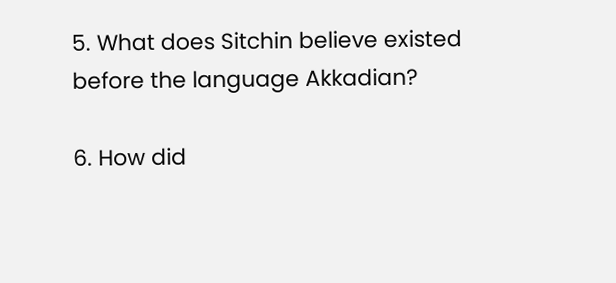5. What does Sitchin believe existed before the language Akkadian?

6. How did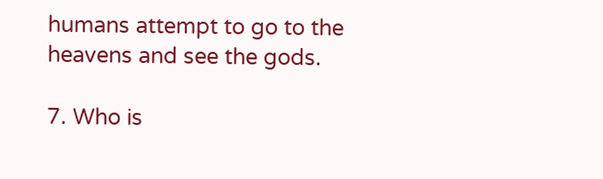humans attempt to go to the heavens and see the gods.

7. Who is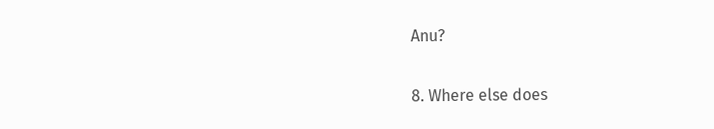Anu?

8. Where else does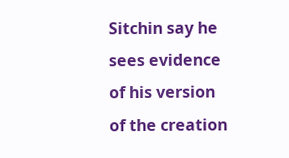Sitchin say he sees evidence of his version of the creation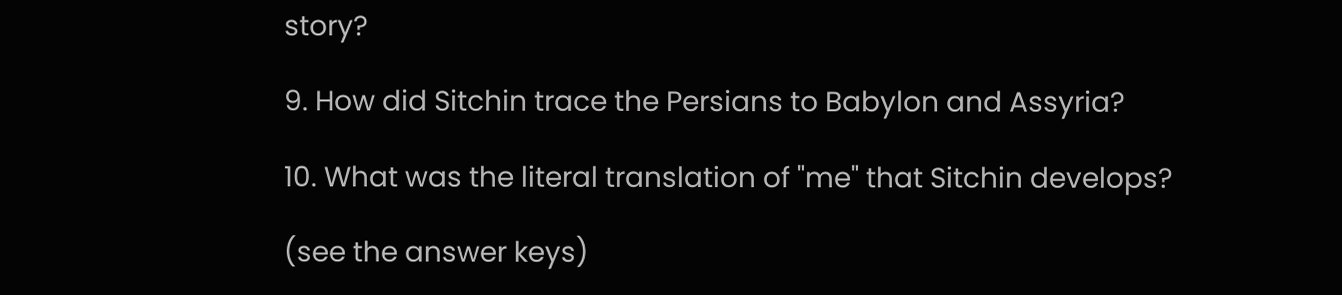story?

9. How did Sitchin trace the Persians to Babylon and Assyria?

10. What was the literal translation of "me" that Sitchin develops?

(see the answer keys)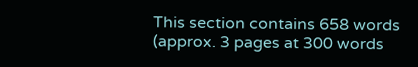This section contains 658 words
(approx. 3 pages at 300 words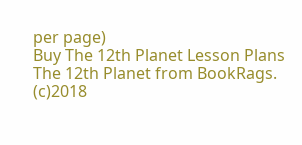per page)
Buy The 12th Planet Lesson Plans
The 12th Planet from BookRags. (c)2018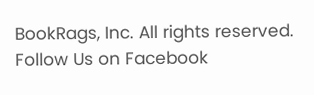BookRags, Inc. All rights reserved.
Follow Us on Facebook